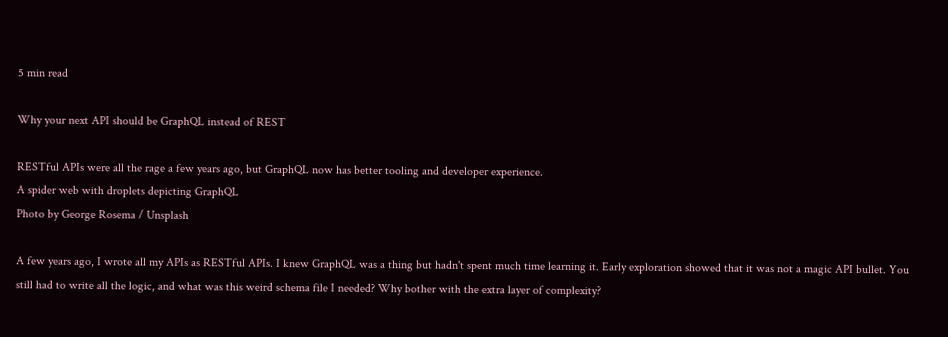5 min read

Why your next API should be GraphQL instead of REST

RESTful APIs were all the rage a few years ago, but GraphQL now has better tooling and developer experience.
A spider web with droplets depicting GraphQL
Photo by George Rosema / Unsplash

A few years ago, I wrote all my APIs as RESTful APIs. I knew GraphQL was a thing but hadn't spent much time learning it. Early exploration showed that it was not a magic API bullet. You still had to write all the logic, and what was this weird schema file I needed? Why bother with the extra layer of complexity?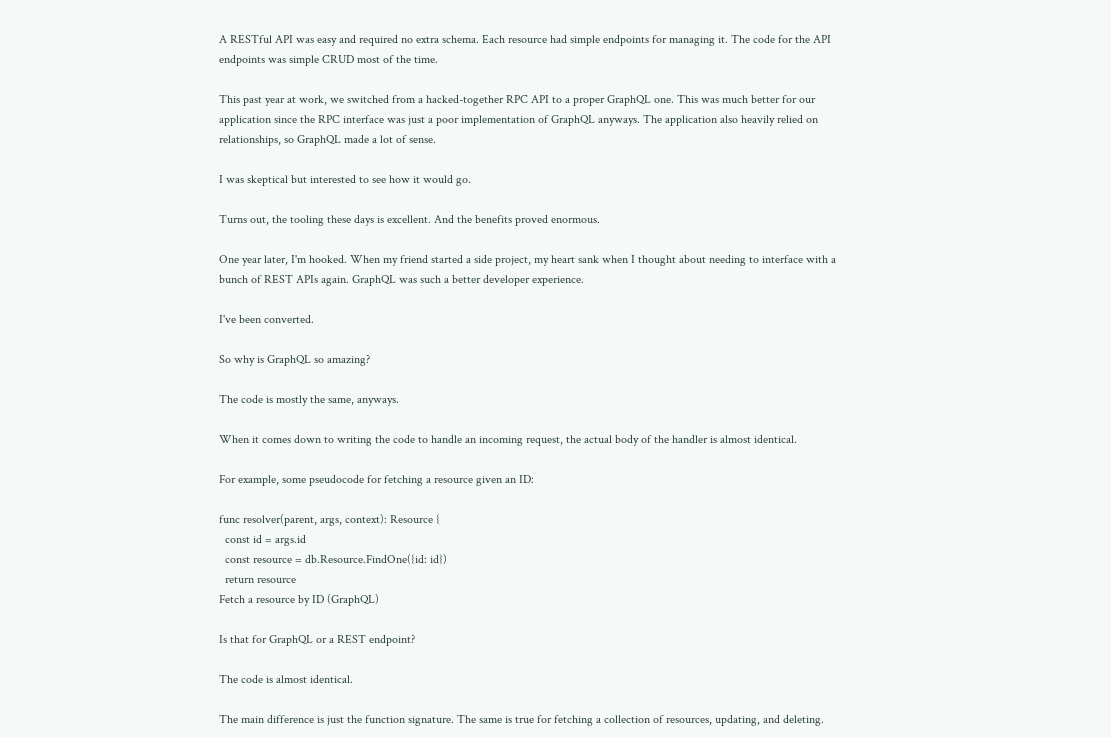A RESTful API was easy and required no extra schema. Each resource had simple endpoints for managing it. The code for the API endpoints was simple CRUD most of the time.

This past year at work, we switched from a hacked-together RPC API to a proper GraphQL one. This was much better for our application since the RPC interface was just a poor implementation of GraphQL anyways. The application also heavily relied on relationships, so GraphQL made a lot of sense.

I was skeptical but interested to see how it would go.

Turns out, the tooling these days is excellent. And the benefits proved enormous.

One year later, I'm hooked. When my friend started a side project, my heart sank when I thought about needing to interface with a bunch of REST APIs again. GraphQL was such a better developer experience.

I've been converted.

So why is GraphQL so amazing?

The code is mostly the same, anyways.

When it comes down to writing the code to handle an incoming request, the actual body of the handler is almost identical.

For example, some pseudocode for fetching a resource given an ID:

func resolver(parent, args, context): Resource {
  const id = args.id
  const resource = db.Resource.FindOne({id: id})
  return resource
Fetch a resource by ID (GraphQL)

Is that for GraphQL or a REST endpoint?

The code is almost identical.

The main difference is just the function signature. The same is true for fetching a collection of resources, updating, and deleting.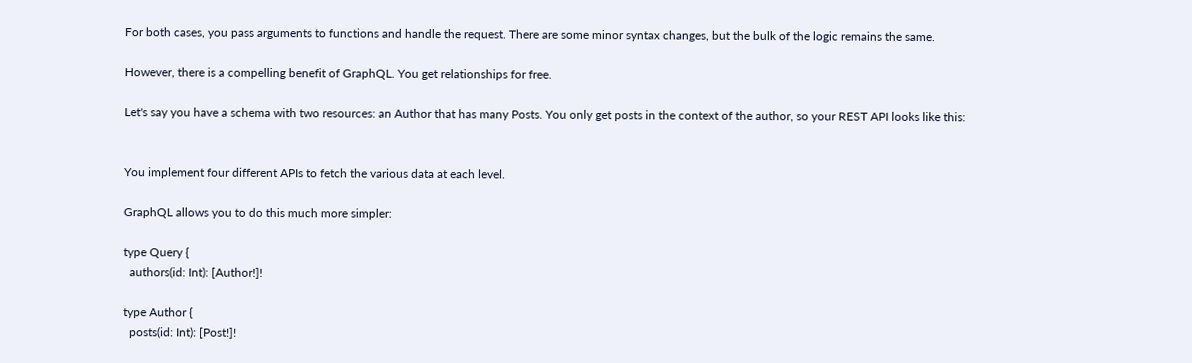For both cases, you pass arguments to functions and handle the request. There are some minor syntax changes, but the bulk of the logic remains the same.

However, there is a compelling benefit of GraphQL. You get relationships for free.

Let's say you have a schema with two resources: an Author that has many Posts. You only get posts in the context of the author, so your REST API looks like this:


You implement four different APIs to fetch the various data at each level.

GraphQL allows you to do this much more simpler:

type Query {
  authors(id: Int): [Author!]!

type Author {
  posts(id: Int): [Post!]!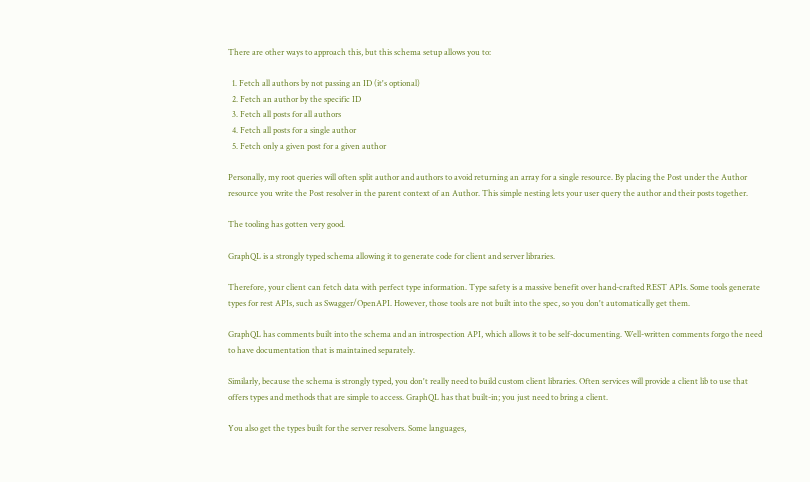There are other ways to approach this, but this schema setup allows you to:

  1. Fetch all authors by not passing an ID (it's optional)
  2. Fetch an author by the specific ID
  3. Fetch all posts for all authors
  4. Fetch all posts for a single author
  5. Fetch only a given post for a given author

Personally, my root queries will often split author and authors to avoid returning an array for a single resource. By placing the Post under the Author resource you write the Post resolver in the parent context of an Author. This simple nesting lets your user query the author and their posts together.

The tooling has gotten very good.

GraphQL is a strongly typed schema allowing it to generate code for client and server libraries.

Therefore, your client can fetch data with perfect type information. Type safety is a massive benefit over hand-crafted REST APIs. Some tools generate types for rest APIs, such as Swagger/OpenAPI. However, those tools are not built into the spec, so you don't automatically get them.

GraphQL has comments built into the schema and an introspection API, which allows it to be self-documenting. Well-written comments forgo the need to have documentation that is maintained separately.

Similarly, because the schema is strongly typed, you don't really need to build custom client libraries. Often services will provide a client lib to use that offers types and methods that are simple to access. GraphQL has that built-in; you just need to bring a client.

You also get the types built for the server resolvers. Some languages,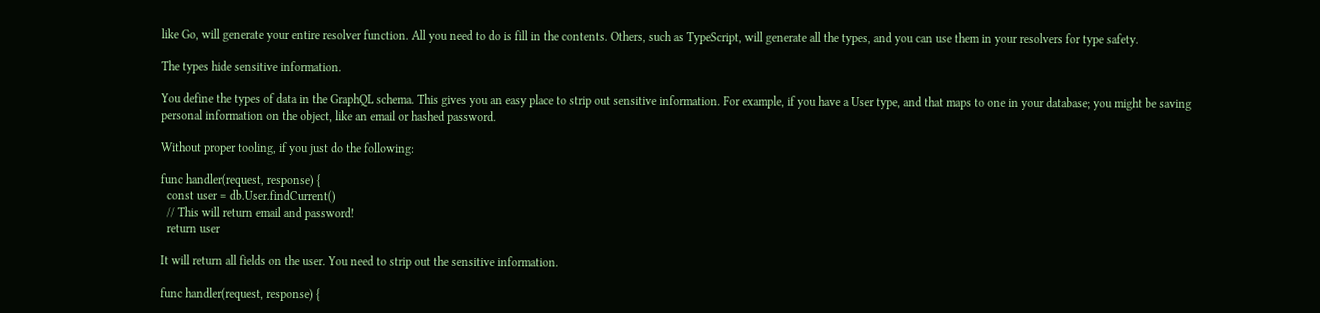like Go, will generate your entire resolver function. All you need to do is fill in the contents. Others, such as TypeScript, will generate all the types, and you can use them in your resolvers for type safety.

The types hide sensitive information.

You define the types of data in the GraphQL schema. This gives you an easy place to strip out sensitive information. For example, if you have a User type, and that maps to one in your database; you might be saving personal information on the object, like an email or hashed password.

Without proper tooling, if you just do the following:

func handler(request, response) {
  const user = db.User.findCurrent()
  // This will return email and password!
  return user

It will return all fields on the user. You need to strip out the sensitive information.

func handler(request, response) {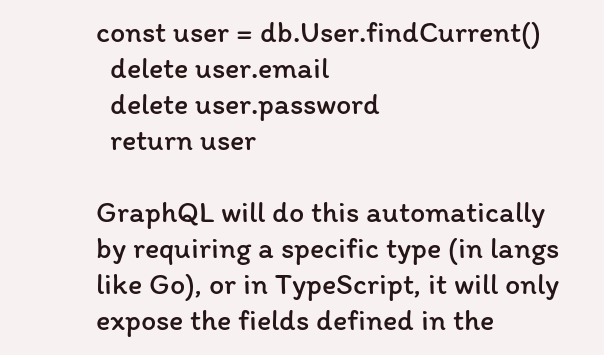const user = db.User.findCurrent()
  delete user.email
  delete user.password
  return user

GraphQL will do this automatically by requiring a specific type (in langs like Go), or in TypeScript, it will only expose the fields defined in the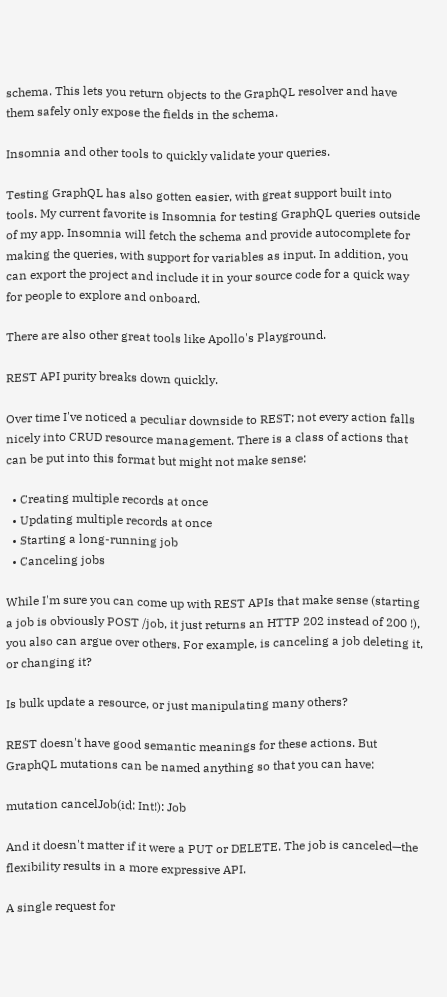schema. This lets you return objects to the GraphQL resolver and have them safely only expose the fields in the schema.

Insomnia and other tools to quickly validate your queries.

Testing GraphQL has also gotten easier, with great support built into tools. My current favorite is Insomnia for testing GraphQL queries outside of my app. Insomnia will fetch the schema and provide autocomplete for making the queries, with support for variables as input. In addition, you can export the project and include it in your source code for a quick way for people to explore and onboard.

There are also other great tools like Apollo's Playground.

REST API purity breaks down quickly.

Over time I've noticed a peculiar downside to REST; not every action falls nicely into CRUD resource management. There is a class of actions that can be put into this format but might not make sense:

  • Creating multiple records at once
  • Updating multiple records at once
  • Starting a long-running job
  • Canceling jobs

While I'm sure you can come up with REST APIs that make sense (starting a job is obviously POST /job, it just returns an HTTP 202 instead of 200 !), you also can argue over others. For example, is canceling a job deleting it, or changing it?

Is bulk update a resource, or just manipulating many others?

REST doesn't have good semantic meanings for these actions. But GraphQL mutations can be named anything so that you can have:

mutation cancelJob(id: Int!): Job

And it doesn't matter if it were a PUT or DELETE. The job is canceled—the flexibility results in a more expressive API.

A single request for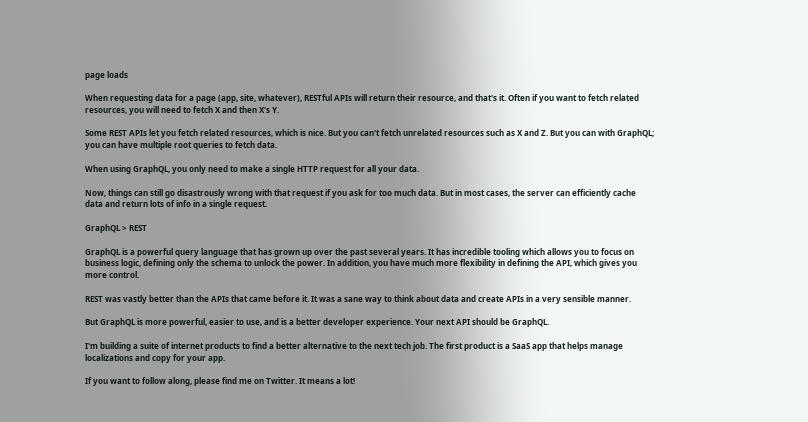page loads

When requesting data for a page (app, site, whatever), RESTful APIs will return their resource, and that's it. Often if you want to fetch related resources, you will need to fetch X and then X's Y.

Some REST APIs let you fetch related resources, which is nice. But you can't fetch unrelated resources such as X and Z. But you can with GraphQL; you can have multiple root queries to fetch data.

When using GraphQL, you only need to make a single HTTP request for all your data.

Now, things can still go disastrously wrong with that request if you ask for too much data. But in most cases, the server can efficiently cache data and return lots of info in a single request.

GraphQL > REST

GraphQL is a powerful query language that has grown up over the past several years. It has incredible tooling which allows you to focus on business logic, defining only the schema to unlock the power. In addition, you have much more flexibility in defining the API, which gives you more control.

REST was vastly better than the APIs that came before it. It was a sane way to think about data and create APIs in a very sensible manner.

But GraphQL is more powerful, easier to use, and is a better developer experience. Your next API should be GraphQL.

I'm building a suite of internet products to find a better alternative to the next tech job. The first product is a SaaS app that helps manage localizations and copy for your app.

If you want to follow along, please find me on Twitter. It means a lot!